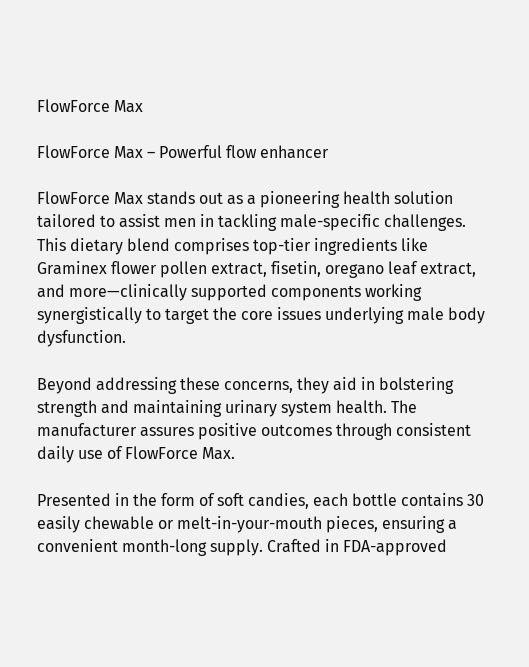FlowForce Max

FlowForce Max – Powerful flow enhancer

FlowForce Max stands out as a pioneering health solution tailored to assist men in tackling male-specific challenges. This dietary blend comprises top-tier ingredients like Graminex flower pollen extract, fisetin, oregano leaf extract, and more—clinically supported components working synergistically to target the core issues underlying male body dysfunction.

Beyond addressing these concerns, they aid in bolstering strength and maintaining urinary system health. The manufacturer assures positive outcomes through consistent daily use of FlowForce Max.

Presented in the form of soft candies, each bottle contains 30 easily chewable or melt-in-your-mouth pieces, ensuring a convenient month-long supply. Crafted in FDA-approved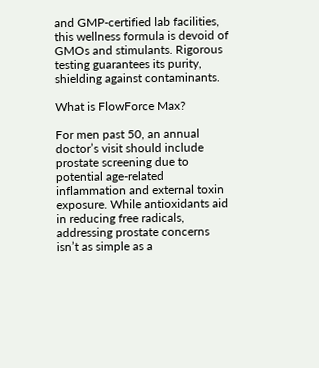and GMP-certified lab facilities, this wellness formula is devoid of GMOs and stimulants. Rigorous testing guarantees its purity, shielding against contaminants.

What is FlowForce Max?

For men past 50, an annual doctor’s visit should include prostate screening due to potential age-related inflammation and external toxin exposure. While antioxidants aid in reducing free radicals, addressing prostate concerns isn’t as simple as a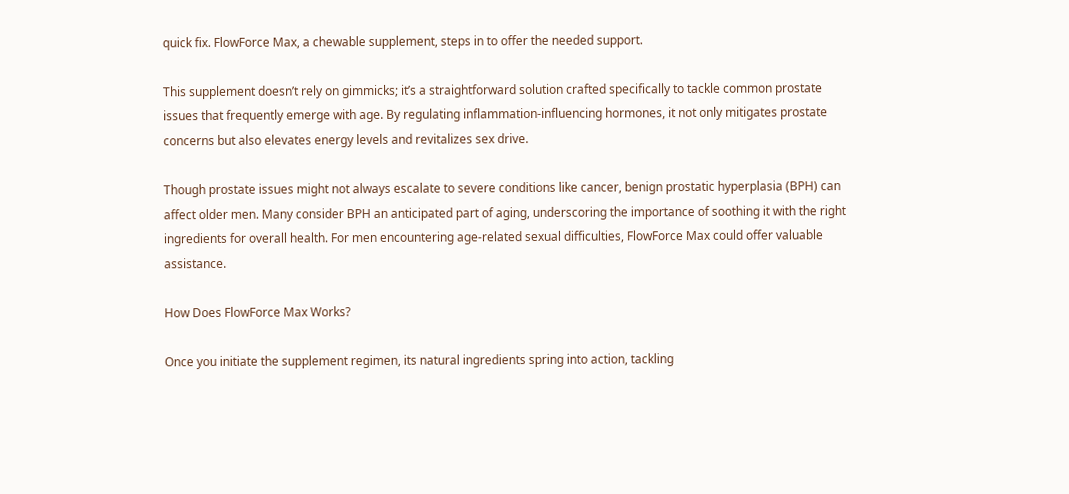quick fix. FlowForce Max, a chewable supplement, steps in to offer the needed support.

This supplement doesn’t rely on gimmicks; it’s a straightforward solution crafted specifically to tackle common prostate issues that frequently emerge with age. By regulating inflammation-influencing hormones, it not only mitigates prostate concerns but also elevates energy levels and revitalizes sex drive.

Though prostate issues might not always escalate to severe conditions like cancer, benign prostatic hyperplasia (BPH) can affect older men. Many consider BPH an anticipated part of aging, underscoring the importance of soothing it with the right ingredients for overall health. For men encountering age-related sexual difficulties, FlowForce Max could offer valuable assistance.

How Does FlowForce Max Works?

Once you initiate the supplement regimen, its natural ingredients spring into action, tackling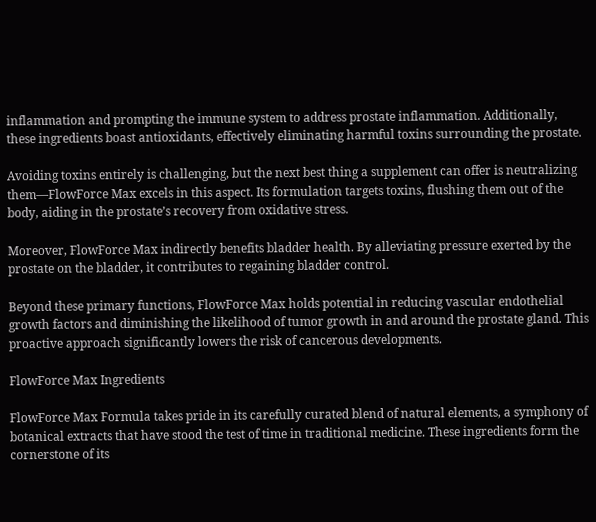inflammation and prompting the immune system to address prostate inflammation. Additionally, these ingredients boast antioxidants, effectively eliminating harmful toxins surrounding the prostate.

Avoiding toxins entirely is challenging, but the next best thing a supplement can offer is neutralizing them—FlowForce Max excels in this aspect. Its formulation targets toxins, flushing them out of the body, aiding in the prostate’s recovery from oxidative stress.

Moreover, FlowForce Max indirectly benefits bladder health. By alleviating pressure exerted by the prostate on the bladder, it contributes to regaining bladder control.

Beyond these primary functions, FlowForce Max holds potential in reducing vascular endothelial growth factors and diminishing the likelihood of tumor growth in and around the prostate gland. This proactive approach significantly lowers the risk of cancerous developments.

FlowForce Max Ingredients

FlowForce Max Formula takes pride in its carefully curated blend of natural elements, a symphony of botanical extracts that have stood the test of time in traditional medicine. These ingredients form the cornerstone of its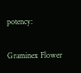potency:

Graminex Flower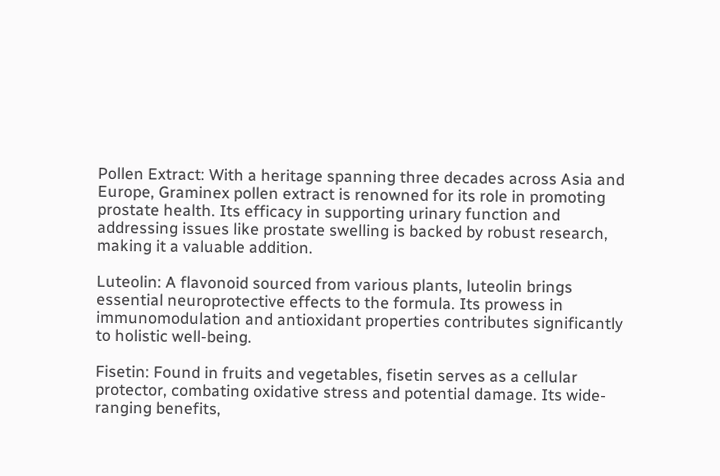Pollen Extract: With a heritage spanning three decades across Asia and Europe, Graminex pollen extract is renowned for its role in promoting prostate health. Its efficacy in supporting urinary function and addressing issues like prostate swelling is backed by robust research, making it a valuable addition.

Luteolin: A flavonoid sourced from various plants, luteolin brings essential neuroprotective effects to the formula. Its prowess in immunomodulation and antioxidant properties contributes significantly to holistic well-being.

Fisetin: Found in fruits and vegetables, fisetin serves as a cellular protector, combating oxidative stress and potential damage. Its wide-ranging benefits,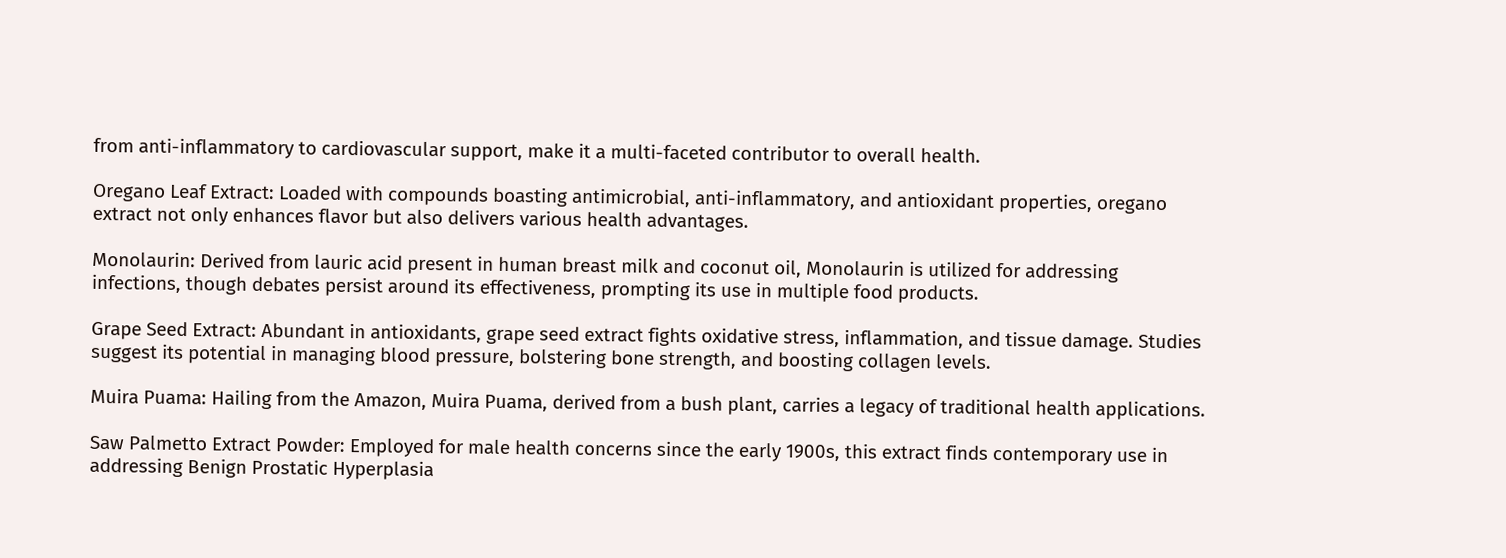from anti-inflammatory to cardiovascular support, make it a multi-faceted contributor to overall health.

Oregano Leaf Extract: Loaded with compounds boasting antimicrobial, anti-inflammatory, and antioxidant properties, oregano extract not only enhances flavor but also delivers various health advantages.

Monolaurin: Derived from lauric acid present in human breast milk and coconut oil, Monolaurin is utilized for addressing infections, though debates persist around its effectiveness, prompting its use in multiple food products.

Grape Seed Extract: Abundant in antioxidants, grape seed extract fights oxidative stress, inflammation, and tissue damage. Studies suggest its potential in managing blood pressure, bolstering bone strength, and boosting collagen levels.

Muira Puama: Hailing from the Amazon, Muira Puama, derived from a bush plant, carries a legacy of traditional health applications.

Saw Palmetto Extract Powder: Employed for male health concerns since the early 1900s, this extract finds contemporary use in addressing Benign Prostatic Hyperplasia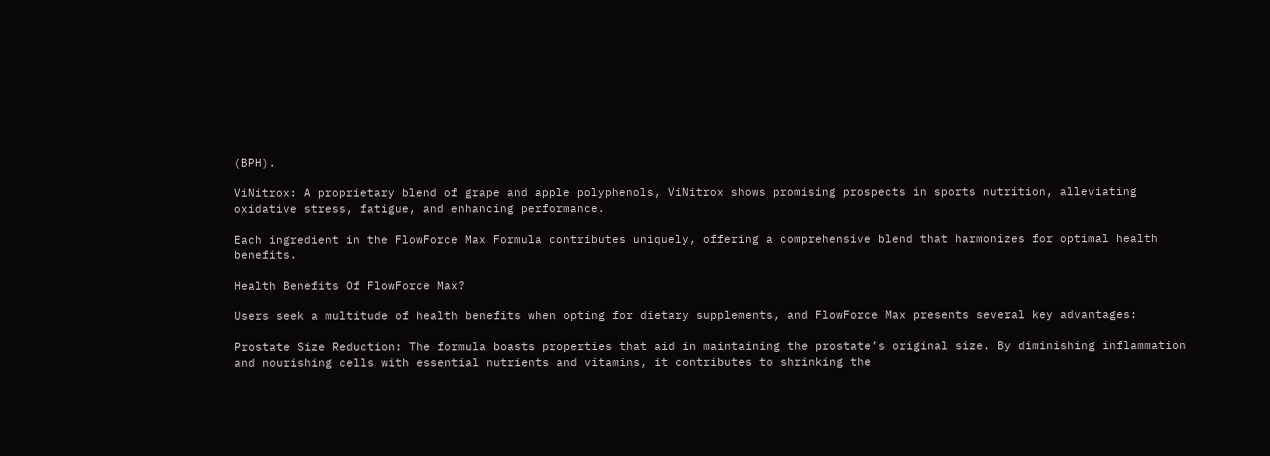(BPH).

ViNitrox: A proprietary blend of grape and apple polyphenols, ViNitrox shows promising prospects in sports nutrition, alleviating oxidative stress, fatigue, and enhancing performance.

Each ingredient in the FlowForce Max Formula contributes uniquely, offering a comprehensive blend that harmonizes for optimal health benefits.

Health Benefits Of FlowForce Max?

Users seek a multitude of health benefits when opting for dietary supplements, and FlowForce Max presents several key advantages:

Prostate Size Reduction: The formula boasts properties that aid in maintaining the prostate’s original size. By diminishing inflammation and nourishing cells with essential nutrients and vitamins, it contributes to shrinking the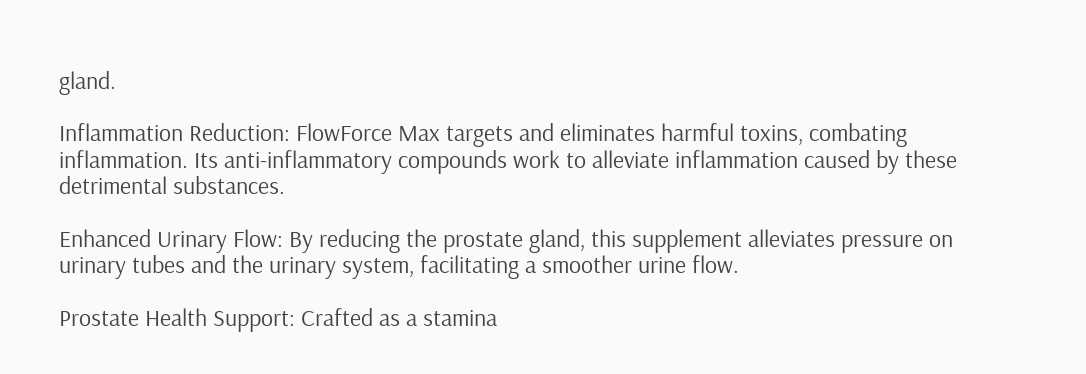gland.

Inflammation Reduction: FlowForce Max targets and eliminates harmful toxins, combating inflammation. Its anti-inflammatory compounds work to alleviate inflammation caused by these detrimental substances.

Enhanced Urinary Flow: By reducing the prostate gland, this supplement alleviates pressure on urinary tubes and the urinary system, facilitating a smoother urine flow.

Prostate Health Support: Crafted as a stamina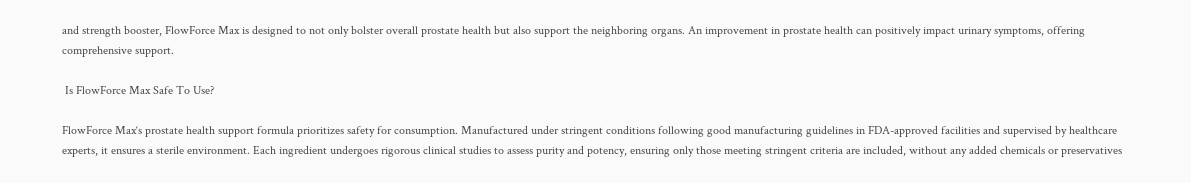and strength booster, FlowForce Max is designed to not only bolster overall prostate health but also support the neighboring organs. An improvement in prostate health can positively impact urinary symptoms, offering comprehensive support.

 Is FlowForce Max Safe To Use?

FlowForce Max‘s prostate health support formula prioritizes safety for consumption. Manufactured under stringent conditions following good manufacturing guidelines in FDA-approved facilities and supervised by healthcare experts, it ensures a sterile environment. Each ingredient undergoes rigorous clinical studies to assess purity and potency, ensuring only those meeting stringent criteria are included, without any added chemicals or preservatives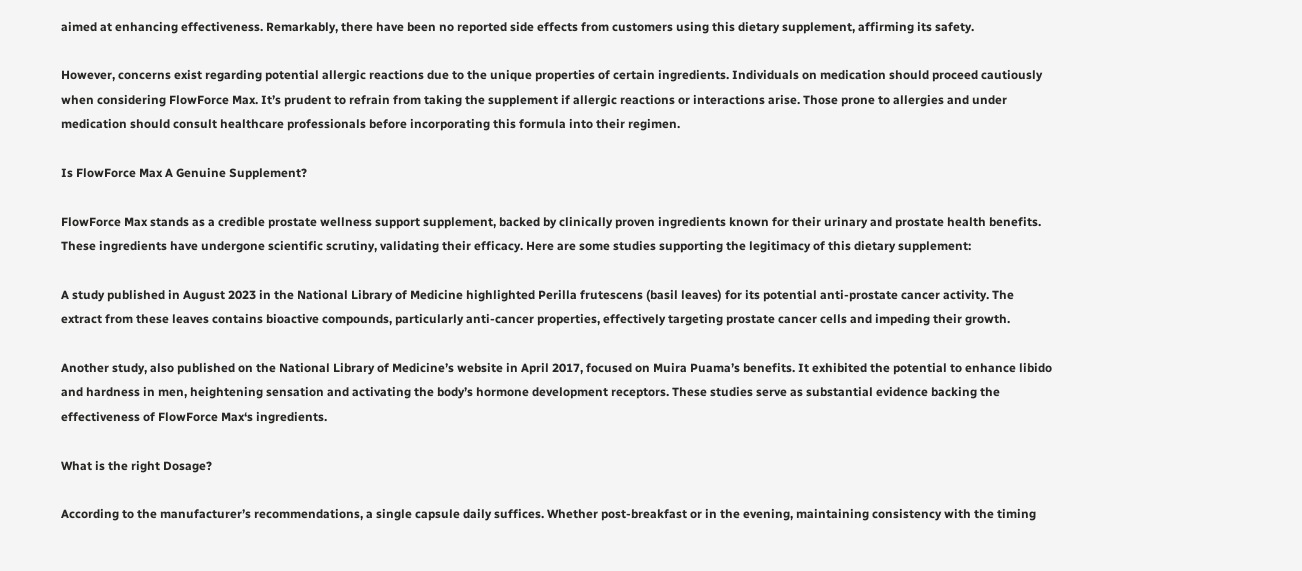aimed at enhancing effectiveness. Remarkably, there have been no reported side effects from customers using this dietary supplement, affirming its safety.

However, concerns exist regarding potential allergic reactions due to the unique properties of certain ingredients. Individuals on medication should proceed cautiously when considering FlowForce Max. It’s prudent to refrain from taking the supplement if allergic reactions or interactions arise. Those prone to allergies and under medication should consult healthcare professionals before incorporating this formula into their regimen.

Is FlowForce Max A Genuine Supplement?

FlowForce Max stands as a credible prostate wellness support supplement, backed by clinically proven ingredients known for their urinary and prostate health benefits. These ingredients have undergone scientific scrutiny, validating their efficacy. Here are some studies supporting the legitimacy of this dietary supplement:

A study published in August 2023 in the National Library of Medicine highlighted Perilla frutescens (basil leaves) for its potential anti-prostate cancer activity. The extract from these leaves contains bioactive compounds, particularly anti-cancer properties, effectively targeting prostate cancer cells and impeding their growth.

Another study, also published on the National Library of Medicine’s website in April 2017, focused on Muira Puama’s benefits. It exhibited the potential to enhance libido and hardness in men, heightening sensation and activating the body’s hormone development receptors. These studies serve as substantial evidence backing the effectiveness of FlowForce Max‘s ingredients.

What is the right Dosage?

According to the manufacturer’s recommendations, a single capsule daily suffices. Whether post-breakfast or in the evening, maintaining consistency with the timing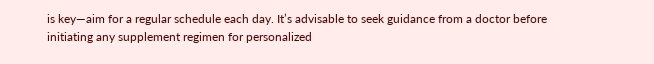is key—aim for a regular schedule each day. It’s advisable to seek guidance from a doctor before initiating any supplement regimen for personalized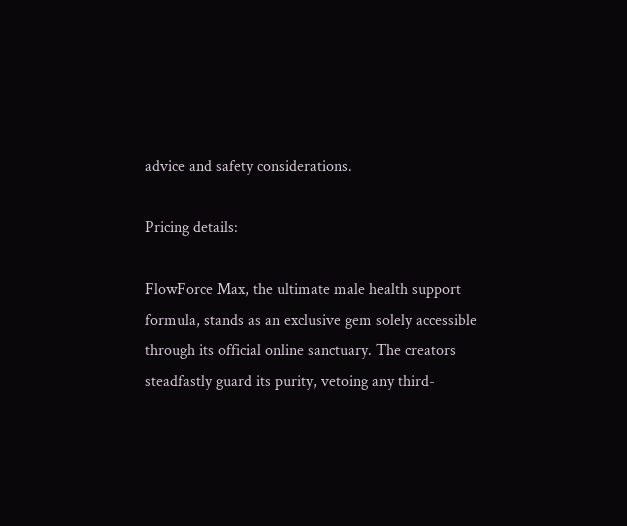advice and safety considerations.

Pricing details:

FlowForce Max, the ultimate male health support formula, stands as an exclusive gem solely accessible through its official online sanctuary. The creators steadfastly guard its purity, vetoing any third-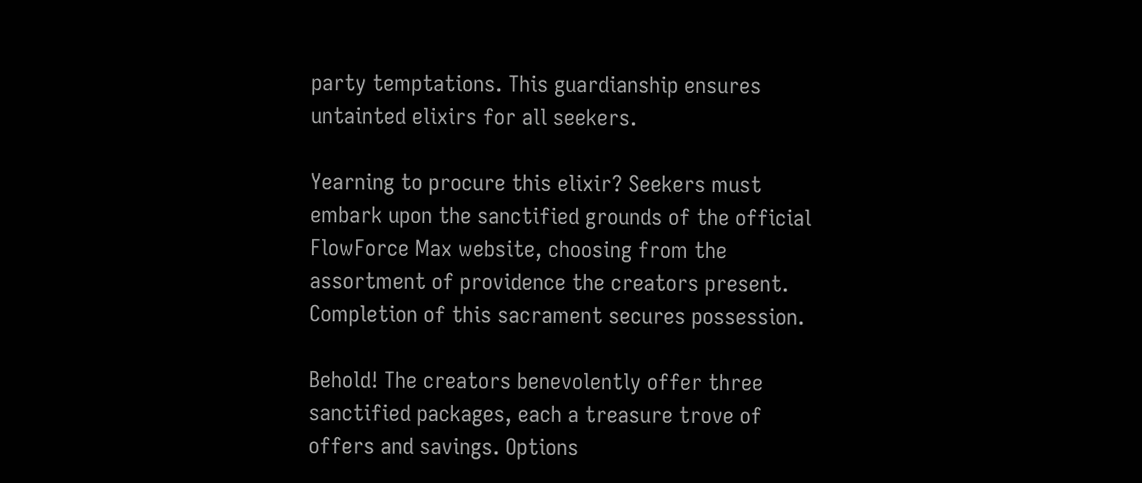party temptations. This guardianship ensures untainted elixirs for all seekers.

Yearning to procure this elixir? Seekers must embark upon the sanctified grounds of the official FlowForce Max website, choosing from the assortment of providence the creators present. Completion of this sacrament secures possession.

Behold! The creators benevolently offer three sanctified packages, each a treasure trove of offers and savings. Options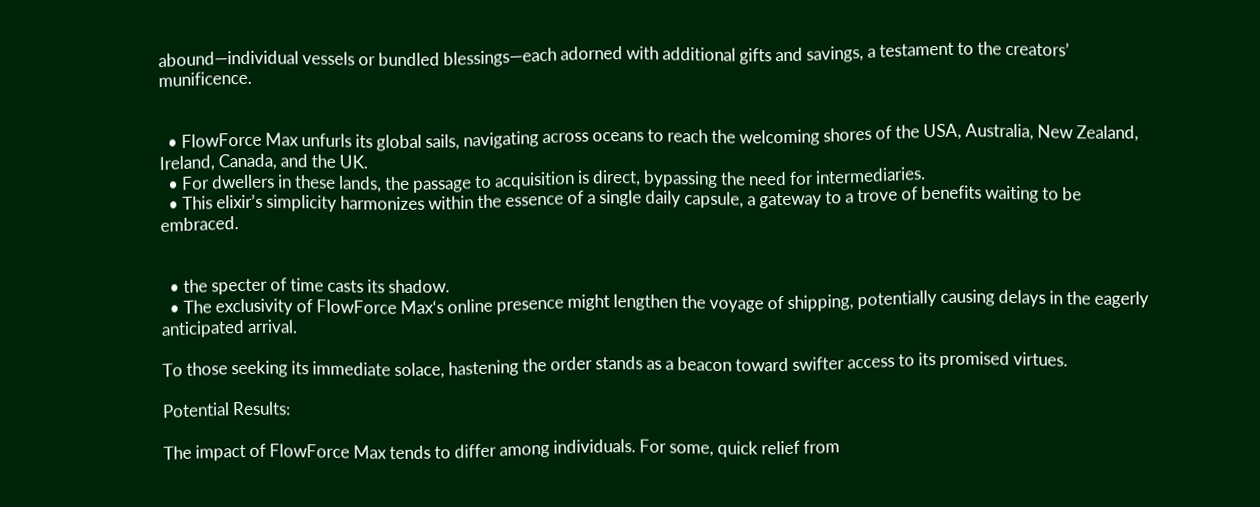abound—individual vessels or bundled blessings—each adorned with additional gifts and savings, a testament to the creators’ munificence.


  • FlowForce Max unfurls its global sails, navigating across oceans to reach the welcoming shores of the USA, Australia, New Zealand, Ireland, Canada, and the UK.
  • For dwellers in these lands, the passage to acquisition is direct, bypassing the need for intermediaries.
  • This elixir’s simplicity harmonizes within the essence of a single daily capsule, a gateway to a trove of benefits waiting to be embraced.


  • the specter of time casts its shadow.
  • The exclusivity of FlowForce Max‘s online presence might lengthen the voyage of shipping, potentially causing delays in the eagerly anticipated arrival.

To those seeking its immediate solace, hastening the order stands as a beacon toward swifter access to its promised virtues.

Potential Results:

The impact of FlowForce Max tends to differ among individuals. For some, quick relief from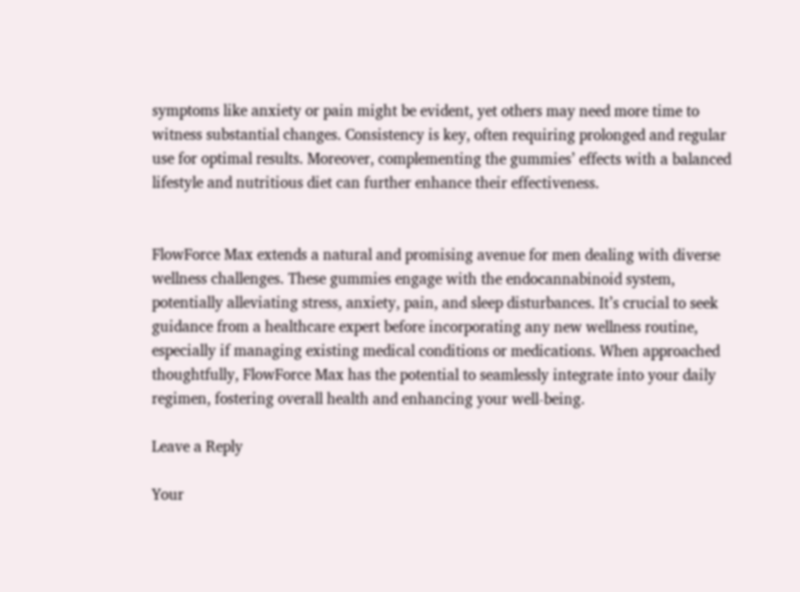symptoms like anxiety or pain might be evident, yet others may need more time to witness substantial changes. Consistency is key, often requiring prolonged and regular use for optimal results. Moreover, complementing the gummies’ effects with a balanced lifestyle and nutritious diet can further enhance their effectiveness.


FlowForce Max extends a natural and promising avenue for men dealing with diverse wellness challenges. These gummies engage with the endocannabinoid system, potentially alleviating stress, anxiety, pain, and sleep disturbances. It’s crucial to seek guidance from a healthcare expert before incorporating any new wellness routine, especially if managing existing medical conditions or medications. When approached thoughtfully, FlowForce Max has the potential to seamlessly integrate into your daily regimen, fostering overall health and enhancing your well-being.

Leave a Reply

Your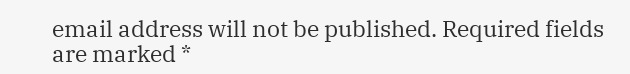email address will not be published. Required fields are marked *